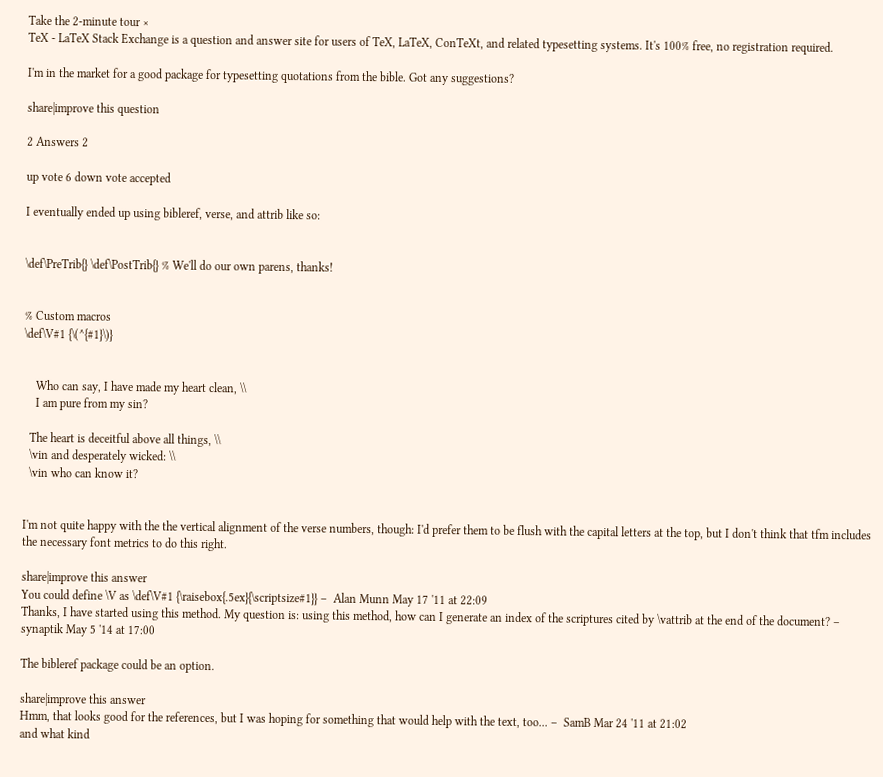Take the 2-minute tour ×
TeX - LaTeX Stack Exchange is a question and answer site for users of TeX, LaTeX, ConTeXt, and related typesetting systems. It's 100% free, no registration required.

I'm in the market for a good package for typesetting quotations from the bible. Got any suggestions?

share|improve this question

2 Answers 2

up vote 6 down vote accepted

I eventually ended up using bibleref, verse, and attrib like so:


\def\PreTrib{} \def\PostTrib{} % We'll do our own parens, thanks!


% Custom macros
\def\V#1 {\(^{#1}\)}


    Who can say, I have made my heart clean, \\
    I am pure from my sin?

  The heart is deceitful above all things, \\
  \vin and desperately wicked: \\
  \vin who can know it?


I'm not quite happy with the the vertical alignment of the verse numbers, though: I'd prefer them to be flush with the capital letters at the top, but I don't think that tfm includes the necessary font metrics to do this right.

share|improve this answer
You could define \V as \def\V#1 {\raisebox{.5ex}{\scriptsize#1}} –  Alan Munn May 17 '11 at 22:09
Thanks, I have started using this method. My question is: using this method, how can I generate an index of the scriptures cited by \vattrib at the end of the document? –  synaptik May 5 '14 at 17:00

The bibleref package could be an option.

share|improve this answer
Hmm, that looks good for the references, but I was hoping for something that would help with the text, too... –  SamB Mar 24 '11 at 21:02
and what kind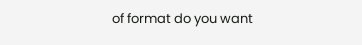of format do you want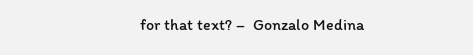for that text? –  Gonzalo Medina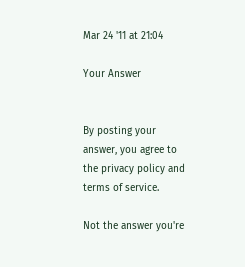Mar 24 '11 at 21:04

Your Answer


By posting your answer, you agree to the privacy policy and terms of service.

Not the answer you're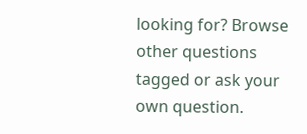looking for? Browse other questions tagged or ask your own question.